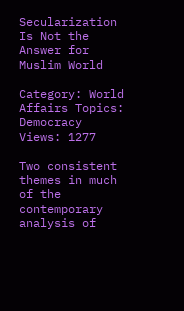Secularization Is Not the Answer for Muslim World

Category: World Affairs Topics: Democracy Views: 1277

Two consistent themes in much of the contemporary analysis of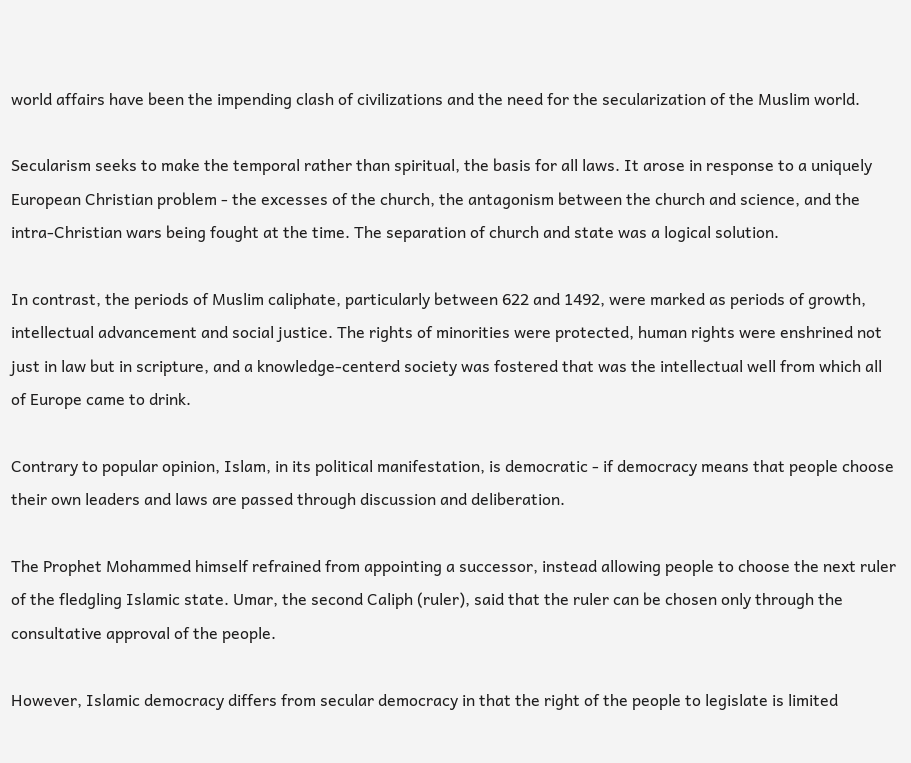world affairs have been the impending clash of civilizations and the need for the secularization of the Muslim world.

Secularism seeks to make the temporal rather than spiritual, the basis for all laws. It arose in response to a uniquely European Christian problem - the excesses of the church, the antagonism between the church and science, and the intra-Christian wars being fought at the time. The separation of church and state was a logical solution.

In contrast, the periods of Muslim caliphate, particularly between 622 and 1492, were marked as periods of growth, intellectual advancement and social justice. The rights of minorities were protected, human rights were enshrined not just in law but in scripture, and a knowledge-centerd society was fostered that was the intellectual well from which all of Europe came to drink.

Contrary to popular opinion, Islam, in its political manifestation, is democratic - if democracy means that people choose their own leaders and laws are passed through discussion and deliberation.

The Prophet Mohammed himself refrained from appointing a successor, instead allowing people to choose the next ruler of the fledgling Islamic state. Umar, the second Caliph (ruler), said that the ruler can be chosen only through the consultative approval of the people.

However, Islamic democracy differs from secular democracy in that the right of the people to legislate is limited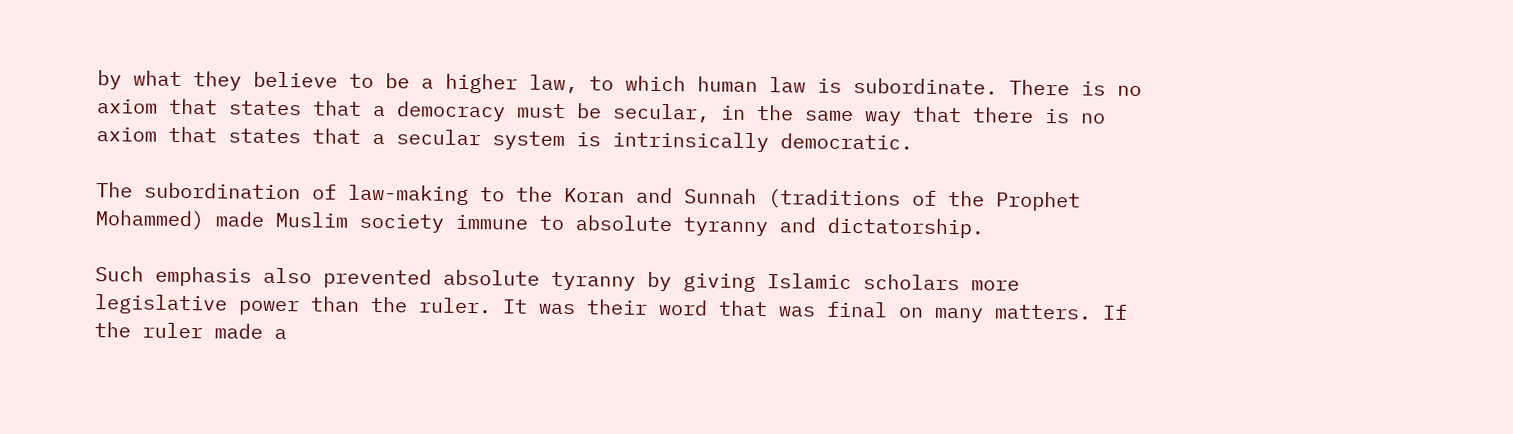by what they believe to be a higher law, to which human law is subordinate. There is no axiom that states that a democracy must be secular, in the same way that there is no axiom that states that a secular system is intrinsically democratic.

The subordination of law-making to the Koran and Sunnah (traditions of the Prophet Mohammed) made Muslim society immune to absolute tyranny and dictatorship.

Such emphasis also prevented absolute tyranny by giving Islamic scholars more legislative power than the ruler. It was their word that was final on many matters. If the ruler made a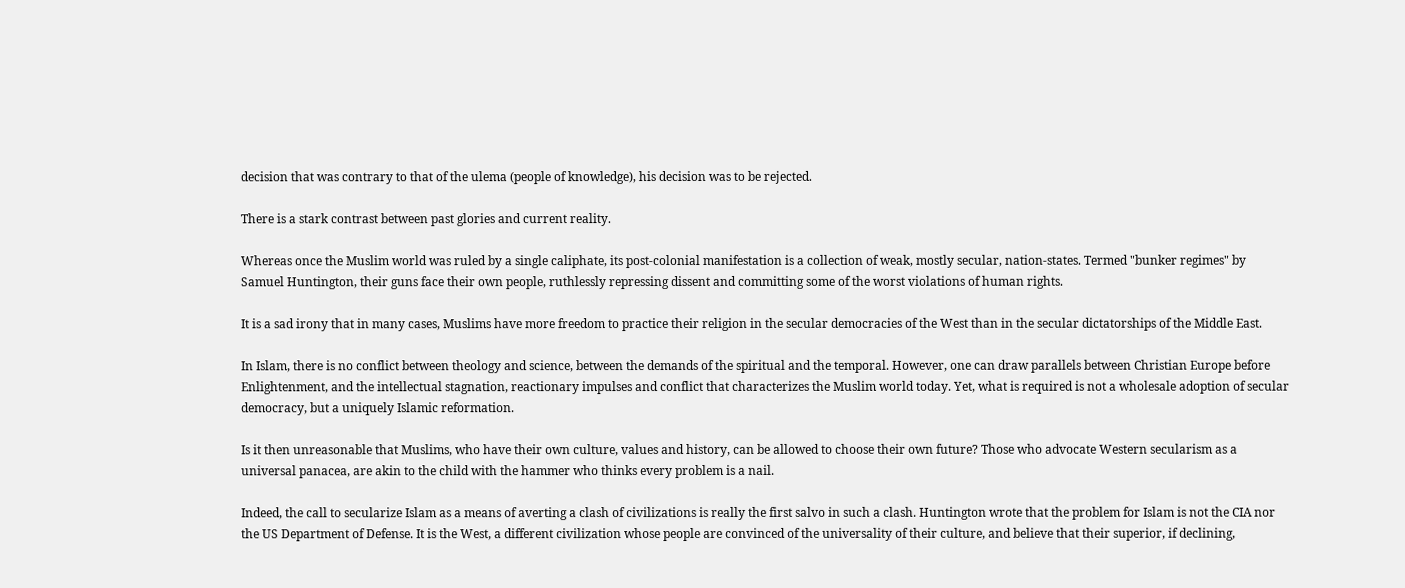decision that was contrary to that of the ulema (people of knowledge), his decision was to be rejected.

There is a stark contrast between past glories and current reality.

Whereas once the Muslim world was ruled by a single caliphate, its post-colonial manifestation is a collection of weak, mostly secular, nation-states. Termed "bunker regimes" by Samuel Huntington, their guns face their own people, ruthlessly repressing dissent and committing some of the worst violations of human rights.

It is a sad irony that in many cases, Muslims have more freedom to practice their religion in the secular democracies of the West than in the secular dictatorships of the Middle East.

In Islam, there is no conflict between theology and science, between the demands of the spiritual and the temporal. However, one can draw parallels between Christian Europe before Enlightenment, and the intellectual stagnation, reactionary impulses and conflict that characterizes the Muslim world today. Yet, what is required is not a wholesale adoption of secular democracy, but a uniquely Islamic reformation.

Is it then unreasonable that Muslims, who have their own culture, values and history, can be allowed to choose their own future? Those who advocate Western secularism as a universal panacea, are akin to the child with the hammer who thinks every problem is a nail.

Indeed, the call to secularize Islam as a means of averting a clash of civilizations is really the first salvo in such a clash. Huntington wrote that the problem for Islam is not the CIA nor the US Department of Defense. It is the West, a different civilization whose people are convinced of the universality of their culture, and believe that their superior, if declining,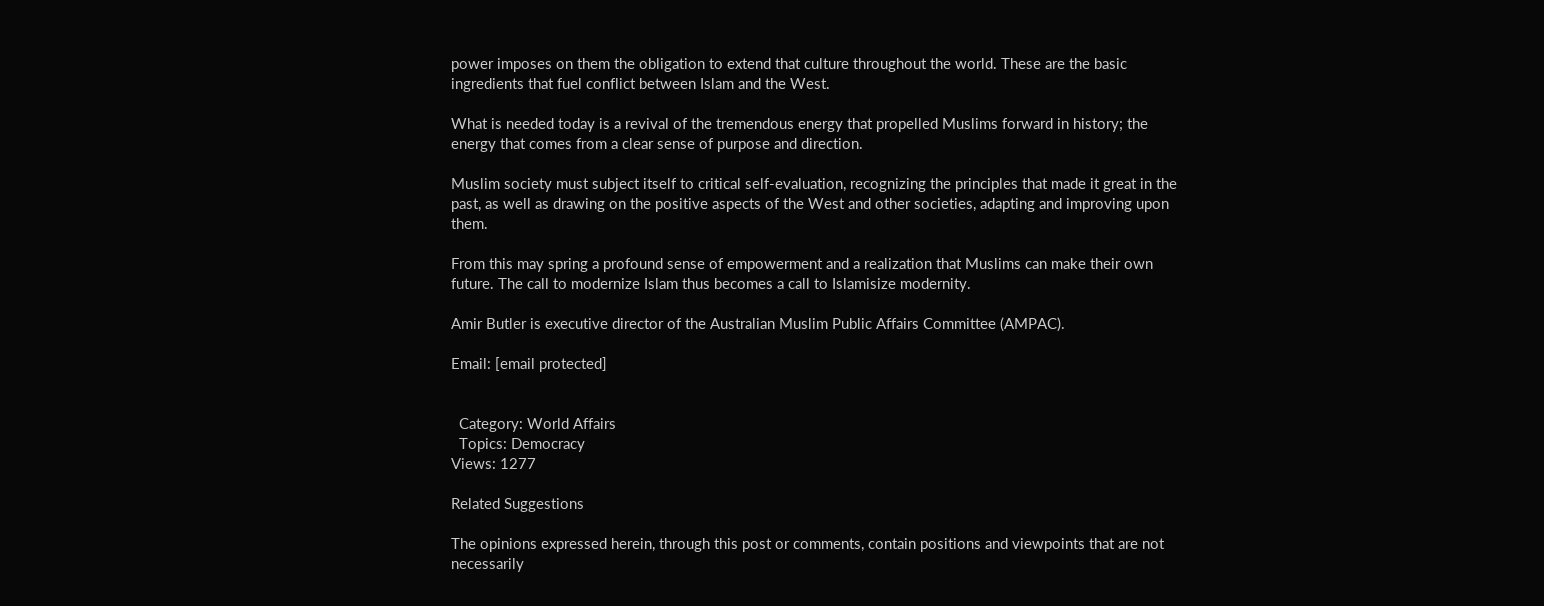power imposes on them the obligation to extend that culture throughout the world. These are the basic ingredients that fuel conflict between Islam and the West.

What is needed today is a revival of the tremendous energy that propelled Muslims forward in history; the energy that comes from a clear sense of purpose and direction.

Muslim society must subject itself to critical self-evaluation, recognizing the principles that made it great in the past, as well as drawing on the positive aspects of the West and other societies, adapting and improving upon them.

From this may spring a profound sense of empowerment and a realization that Muslims can make their own future. The call to modernize Islam thus becomes a call to Islamisize modernity.

Amir Butler is executive director of the Australian Muslim Public Affairs Committee (AMPAC).

Email: [email protected]


  Category: World Affairs
  Topics: Democracy
Views: 1277

Related Suggestions

The opinions expressed herein, through this post or comments, contain positions and viewpoints that are not necessarily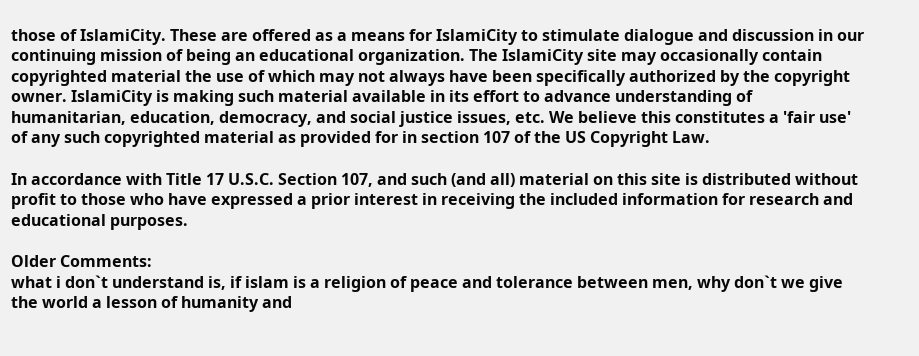those of IslamiCity. These are offered as a means for IslamiCity to stimulate dialogue and discussion in our continuing mission of being an educational organization. The IslamiCity site may occasionally contain copyrighted material the use of which may not always have been specifically authorized by the copyright owner. IslamiCity is making such material available in its effort to advance understanding of humanitarian, education, democracy, and social justice issues, etc. We believe this constitutes a 'fair use' of any such copyrighted material as provided for in section 107 of the US Copyright Law.

In accordance with Title 17 U.S.C. Section 107, and such (and all) material on this site is distributed without profit to those who have expressed a prior interest in receiving the included information for research and educational purposes.

Older Comments:
what i don`t understand is, if islam is a religion of peace and tolerance between men, why don`t we give the world a lesson of humanity and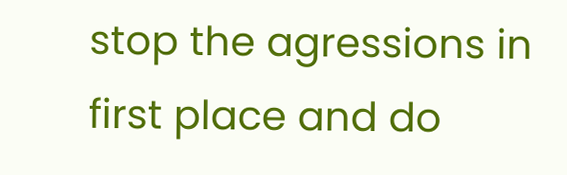stop the agressions in first place and do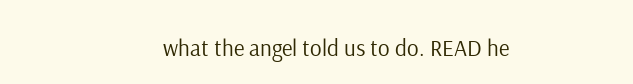what the angel told us to do. READ he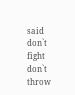said don`t fight don`t throw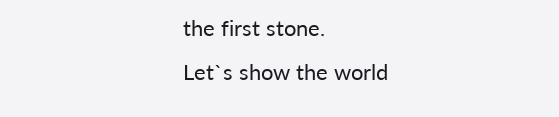the first stone.
Let`s show the world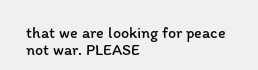that we are looking for peace not war. PLEASE